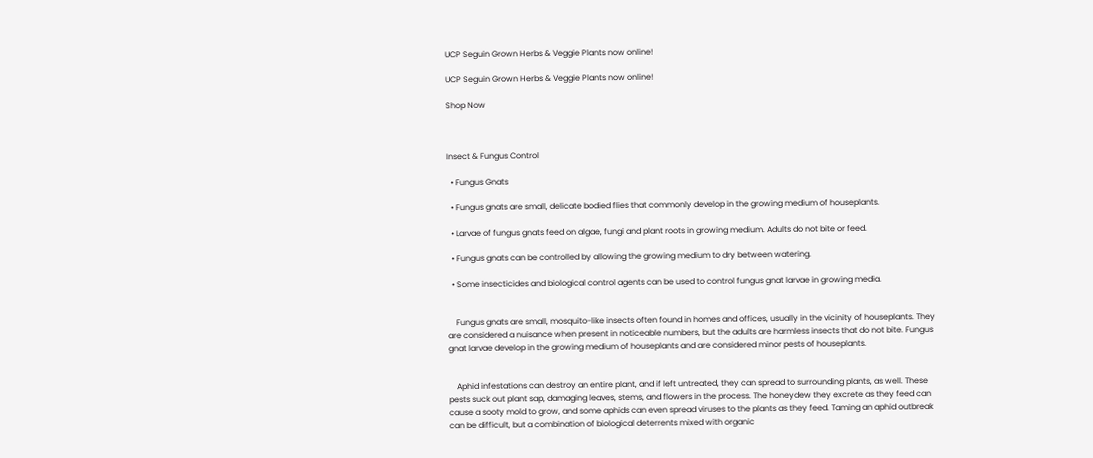UCP Seguin Grown Herbs & Veggie Plants now online!

UCP Seguin Grown Herbs & Veggie Plants now online!

Shop Now



Insect & Fungus Control

  • Fungus Gnats

  • Fungus gnats are small, delicate bodied flies that commonly develop in the growing medium of houseplants.

  • Larvae of fungus gnats feed on algae, fungi and plant roots in growing medium. Adults do not bite or feed.

  • Fungus gnats can be controlled by allowing the growing medium to dry between watering.

  • Some insecticides and biological control agents can be used to control fungus gnat larvae in growing media.


    Fungus gnats are small, mosquito-like insects often found in homes and offices, usually in the vicinity of houseplants. They are considered a nuisance when present in noticeable numbers, but the adults are harmless insects that do not bite. Fungus gnat larvae develop in the growing medium of houseplants and are considered minor pests of houseplants.


    Aphid infestations can destroy an entire plant, and if left untreated, they can spread to surrounding plants, as well. These pests suck out plant sap, damaging leaves, stems, and flowers in the process. The honeydew they excrete as they feed can cause a sooty mold to grow, and some aphids can even spread viruses to the plants as they feed. Taming an aphid outbreak can be difficult, but a combination of biological deterrents mixed with organic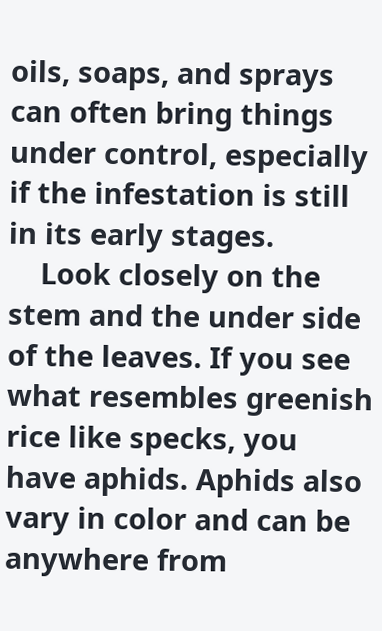oils, soaps, and sprays can often bring things under control, especially if the infestation is still in its early stages.
    Look closely on the stem and the under side of the leaves. If you see what resembles greenish rice like specks, you have aphids. Aphids also vary in color and can be anywhere from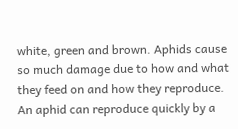white, green and brown. Aphids cause so much damage due to how and what they feed on and how they reproduce. An aphid can reproduce quickly by a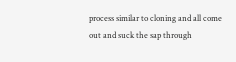process similar to cloning and all come out and suck the sap through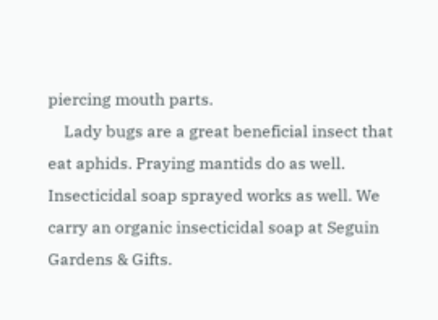piercing mouth parts.
    Lady bugs are a great beneficial insect that eat aphids. Praying mantids do as well. Insecticidal soap sprayed works as well. We carry an organic insecticidal soap at Seguin Gardens & Gifts.